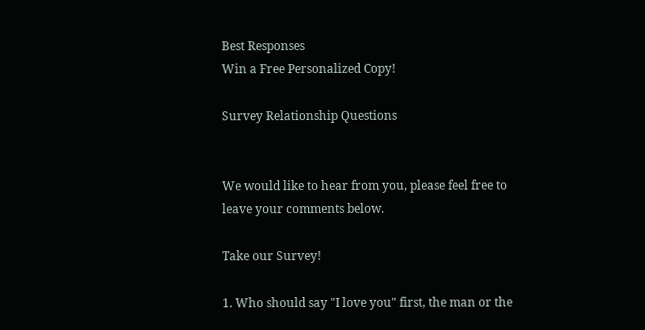Best Responses
Win a Free Personalized Copy!

Survey Relationship Questions


We would like to hear from you, please feel free to leave your comments below.

Take our Survey!

1. Who should say "I love you" first, the man or the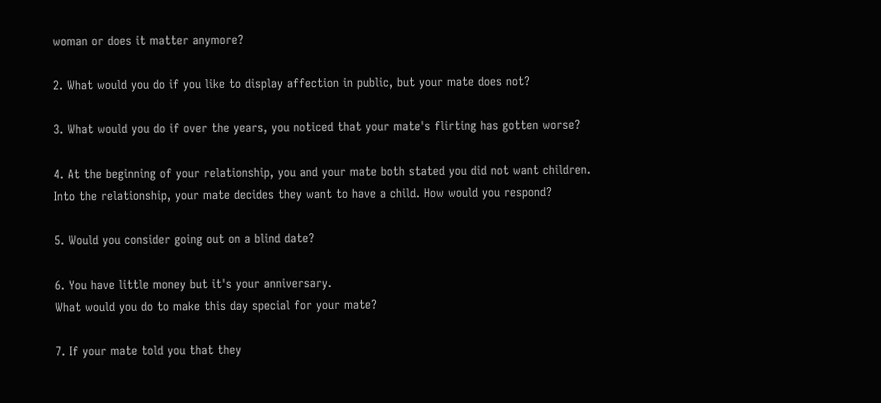woman or does it matter anymore?

2. What would you do if you like to display affection in public, but your mate does not?

3. What would you do if over the years, you noticed that your mate's flirting has gotten worse?

4. At the beginning of your relationship, you and your mate both stated you did not want children.
Into the relationship, your mate decides they want to have a child. How would you respond?

5. Would you consider going out on a blind date?

6. You have little money but it's your anniversary.
What would you do to make this day special for your mate?

7. If your mate told you that they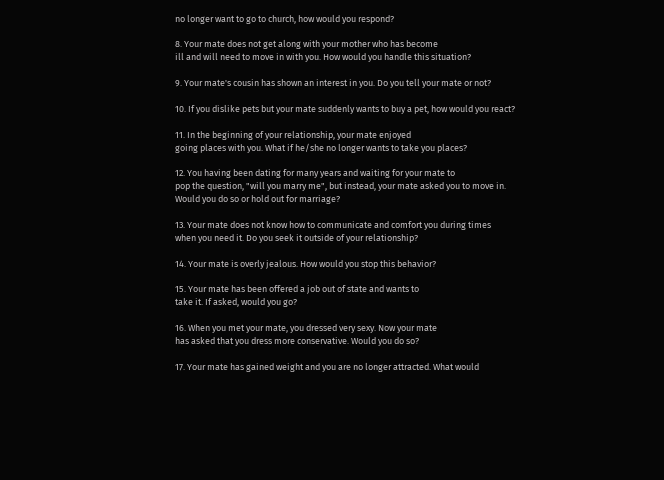no longer want to go to church, how would you respond?

8. Your mate does not get along with your mother who has become
ill and will need to move in with you. How would you handle this situation?

9. Your mate's cousin has shown an interest in you. Do you tell your mate or not?

10. If you dislike pets but your mate suddenly wants to buy a pet, how would you react?

11. In the beginning of your relationship, your mate enjoyed
going places with you. What if he/she no longer wants to take you places?

12. You having been dating for many years and waiting for your mate to
pop the question, "will you marry me", but instead, your mate asked you to move in.
Would you do so or hold out for marriage?

13. Your mate does not know how to communicate and comfort you during times
when you need it. Do you seek it outside of your relationship?

14. Your mate is overly jealous. How would you stop this behavior?

15. Your mate has been offered a job out of state and wants to
take it. If asked, would you go?

16. When you met your mate, you dressed very sexy. Now your mate
has asked that you dress more conservative. Would you do so?

17. Your mate has gained weight and you are no longer attracted. What would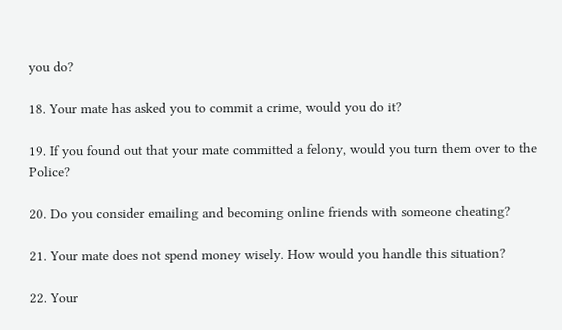you do?

18. Your mate has asked you to commit a crime, would you do it?

19. If you found out that your mate committed a felony, would you turn them over to the Police?

20. Do you consider emailing and becoming online friends with someone cheating?

21. Your mate does not spend money wisely. How would you handle this situation?

22. Your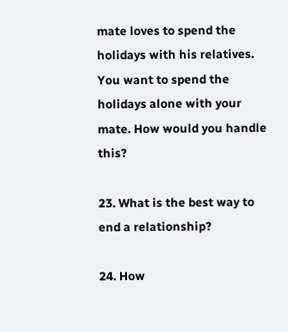mate loves to spend the holidays with his relatives.
You want to spend the holidays alone with your mate. How would you handle this?

23. What is the best way to end a relationship?

24. How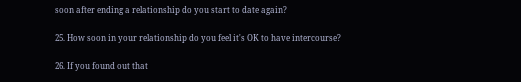soon after ending a relationship do you start to date again?

25. How soon in your relationship do you feel it's OK to have intercourse?

26. If you found out that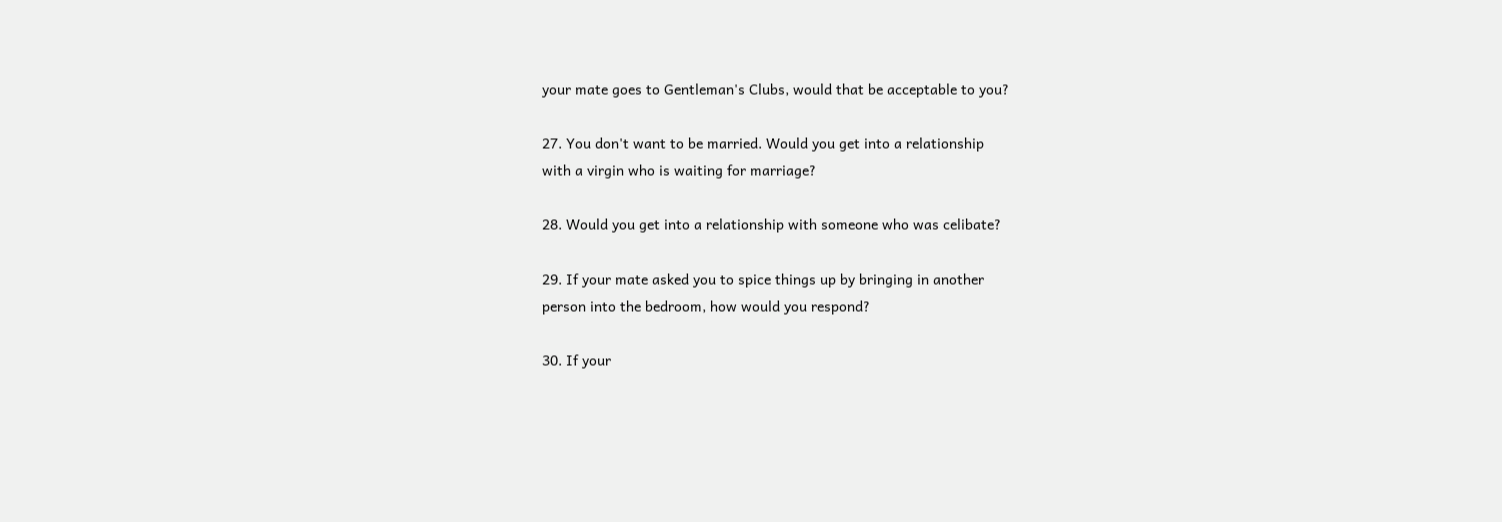your mate goes to Gentleman's Clubs, would that be acceptable to you?

27. You don't want to be married. Would you get into a relationship
with a virgin who is waiting for marriage?

28. Would you get into a relationship with someone who was celibate?

29. If your mate asked you to spice things up by bringing in another
person into the bedroom, how would you respond?

30. If your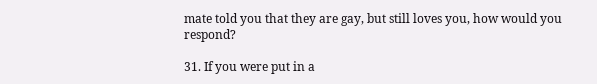mate told you that they are gay, but still loves you, how would you respond?

31. If you were put in a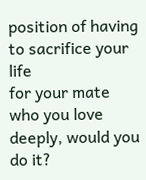position of having to sacrifice your life
for your mate who you love deeply, would you do it?